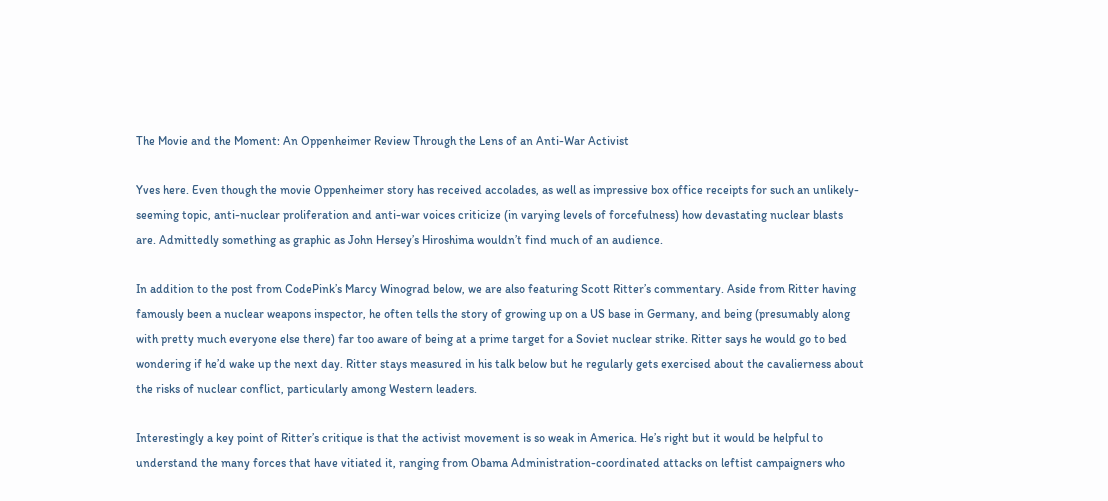The Movie and the Moment: An Oppenheimer Review Through the Lens of an Anti-War Activist

Yves here. Even though the movie Oppenheimer story has received accolades, as well as impressive box office receipts for such an unlikely-seeming topic, anti-nuclear proliferation and anti-war voices criticize (in varying levels of forcefulness) how devastating nuclear blasts are. Admittedly something as graphic as John Hersey’s Hiroshima wouldn’t find much of an audience.

In addition to the post from CodePink’s Marcy Winograd below, we are also featuring Scott Ritter’s commentary. Aside from Ritter having famously been a nuclear weapons inspector, he often tells the story of growing up on a US base in Germany, and being (presumably along with pretty much everyone else there) far too aware of being at a prime target for a Soviet nuclear strike. Ritter says he would go to bed wondering if he’d wake up the next day. Ritter stays measured in his talk below but he regularly gets exercised about the cavalierness about the risks of nuclear conflict, particularly among Western leaders.

Interestingly a key point of Ritter’s critique is that the activist movement is so weak in America. He’s right but it would be helpful to understand the many forces that have vitiated it, ranging from Obama Administration-coordinated attacks on leftist campaigners who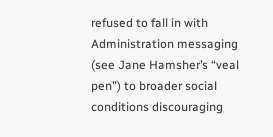refused to fall in with Administration messaging (see Jane Hamsher’s “veal pen”) to broader social conditions discouraging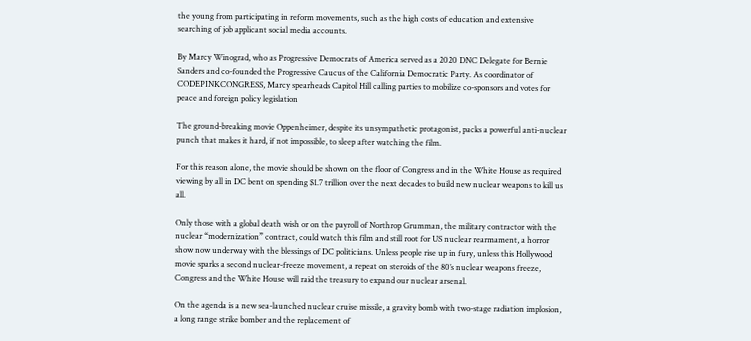the young from participating in reform movements, such as the high costs of education and extensive searching of job applicant social media accounts.

By Marcy Winograd, who as Progressive Democrats of America served as a 2020 DNC Delegate for Bernie Sanders and co-founded the Progressive Caucus of the California Democratic Party. As coordinator of CODEPINKCONGRESS, Marcy spearheads Capitol Hill calling parties to mobilize co-sponsors and votes for peace and foreign policy legislation

The ground-breaking movie Oppenheimer, despite its unsympathetic protagonist, packs a powerful anti-nuclear punch that makes it hard, if not impossible, to sleep after watching the film.

For this reason alone, the movie should be shown on the floor of Congress and in the White House as required viewing by all in DC bent on spending $1.7 trillion over the next decades to build new nuclear weapons to kill us all.

Only those with a global death wish or on the payroll of Northrop Grumman, the military contractor with the nuclear “modernization” contract, could watch this film and still root for US nuclear rearmament, a horror show now underway with the blessings of DC politicians. Unless people rise up in fury, unless this Hollywood movie sparks a second nuclear-freeze movement, a repeat on steroids of the 80’s nuclear weapons freeze, Congress and the White House will raid the treasury to expand our nuclear arsenal.

On the agenda is a new sea-launched nuclear cruise missile, a gravity bomb with two-stage radiation implosion, a long range strike bomber and the replacement of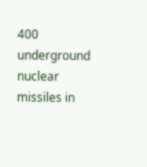400 underground nuclear missiles in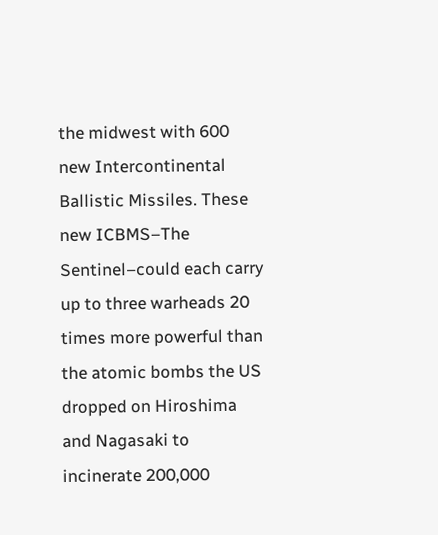the midwest with 600 new Intercontinental Ballistic Missiles. These new ICBMS–The Sentinel–could each carry up to three warheads 20 times more powerful than the atomic bombs the US dropped on Hiroshima and Nagasaki to incinerate 200,000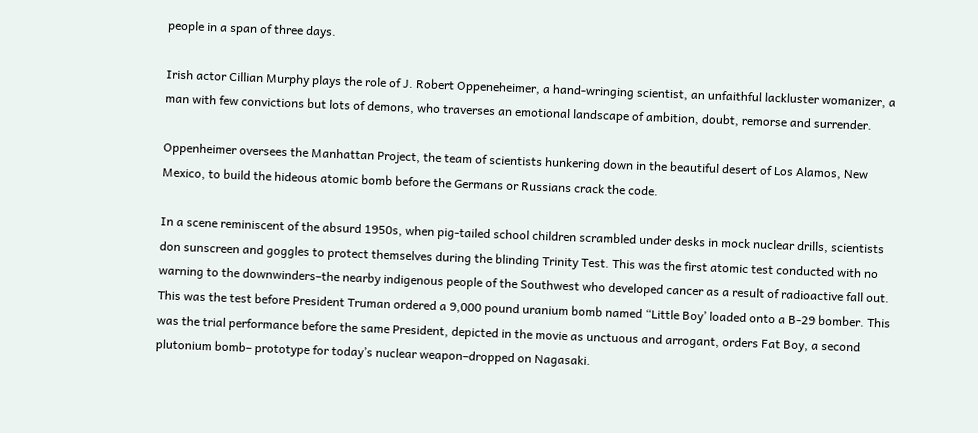people in a span of three days.

Irish actor Cillian Murphy plays the role of J. Robert Oppeneheimer, a hand-wringing scientist, an unfaithful lackluster womanizer, a man with few convictions but lots of demons, who traverses an emotional landscape of ambition, doubt, remorse and surrender.

Oppenheimer oversees the Manhattan Project, the team of scientists hunkering down in the beautiful desert of Los Alamos, New Mexico, to build the hideous atomic bomb before the Germans or Russians crack the code.

In a scene reminiscent of the absurd 1950s, when pig-tailed school children scrambled under desks in mock nuclear drills, scientists don sunscreen and goggles to protect themselves during the blinding Trinity Test. This was the first atomic test conducted with no warning to the downwinders–the nearby indigenous people of the Southwest who developed cancer as a result of radioactive fall out. This was the test before President Truman ordered a 9,000 pound uranium bomb named “Little Boy’ loaded onto a B-29 bomber. This was the trial performance before the same President, depicted in the movie as unctuous and arrogant, orders Fat Boy, a second plutonium bomb– prototype for today’s nuclear weapon–dropped on Nagasaki.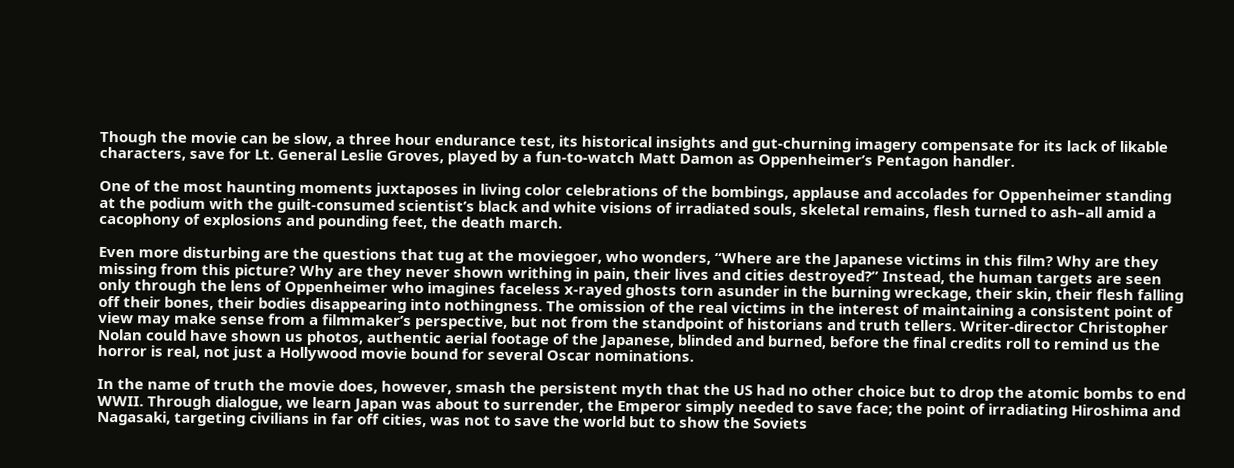Though the movie can be slow, a three hour endurance test, its historical insights and gut-churning imagery compensate for its lack of likable characters, save for Lt. General Leslie Groves, played by a fun-to-watch Matt Damon as Oppenheimer’s Pentagon handler.

One of the most haunting moments juxtaposes in living color celebrations of the bombings, applause and accolades for Oppenheimer standing at the podium with the guilt-consumed scientist’s black and white visions of irradiated souls, skeletal remains, flesh turned to ash–all amid a cacophony of explosions and pounding feet, the death march.

Even more disturbing are the questions that tug at the moviegoer, who wonders, “Where are the Japanese victims in this film? Why are they missing from this picture? Why are they never shown writhing in pain, their lives and cities destroyed?” Instead, the human targets are seen only through the lens of Oppenheimer who imagines faceless x-rayed ghosts torn asunder in the burning wreckage, their skin, their flesh falling off their bones, their bodies disappearing into nothingness. The omission of the real victims in the interest of maintaining a consistent point of view may make sense from a filmmaker’s perspective, but not from the standpoint of historians and truth tellers. Writer-director Christopher Nolan could have shown us photos, authentic aerial footage of the Japanese, blinded and burned, before the final credits roll to remind us the horror is real, not just a Hollywood movie bound for several Oscar nominations.

In the name of truth the movie does, however, smash the persistent myth that the US had no other choice but to drop the atomic bombs to end WWII. Through dialogue, we learn Japan was about to surrender, the Emperor simply needed to save face; the point of irradiating Hiroshima and Nagasaki, targeting civilians in far off cities, was not to save the world but to show the Soviets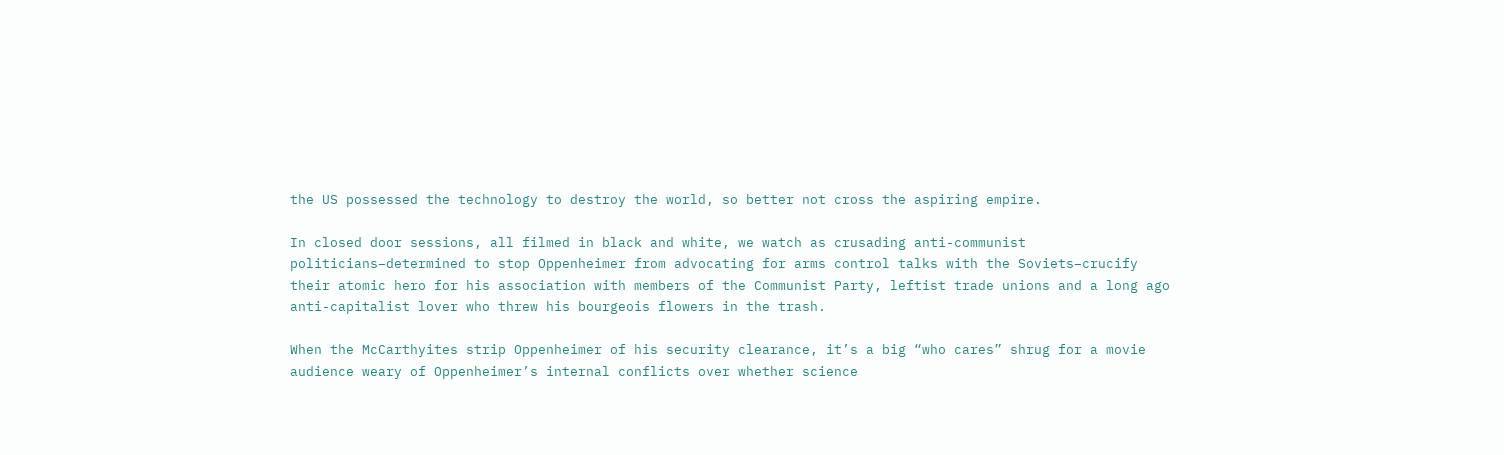the US possessed the technology to destroy the world, so better not cross the aspiring empire.

In closed door sessions, all filmed in black and white, we watch as crusading anti-communist politicians–determined to stop Oppenheimer from advocating for arms control talks with the Soviets–crucify their atomic hero for his association with members of the Communist Party, leftist trade unions and a long ago anti-capitalist lover who threw his bourgeois flowers in the trash.

When the McCarthyites strip Oppenheimer of his security clearance, it’s a big “who cares” shrug for a movie audience weary of Oppenheimer’s internal conflicts over whether science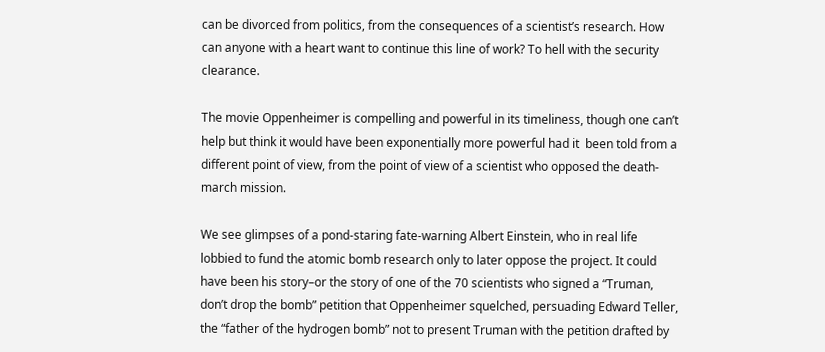can be divorced from politics, from the consequences of a scientist’s research. How can anyone with a heart want to continue this line of work? To hell with the security clearance.

The movie Oppenheimer is compelling and powerful in its timeliness, though one can’t help but think it would have been exponentially more powerful had it  been told from a different point of view, from the point of view of a scientist who opposed the death-march mission.

We see glimpses of a pond-staring fate-warning Albert Einstein, who in real life lobbied to fund the atomic bomb research only to later oppose the project. It could have been his story–or the story of one of the 70 scientists who signed a “Truman, don’t drop the bomb” petition that Oppenheimer squelched, persuading Edward Teller, the “father of the hydrogen bomb” not to present Truman with the petition drafted by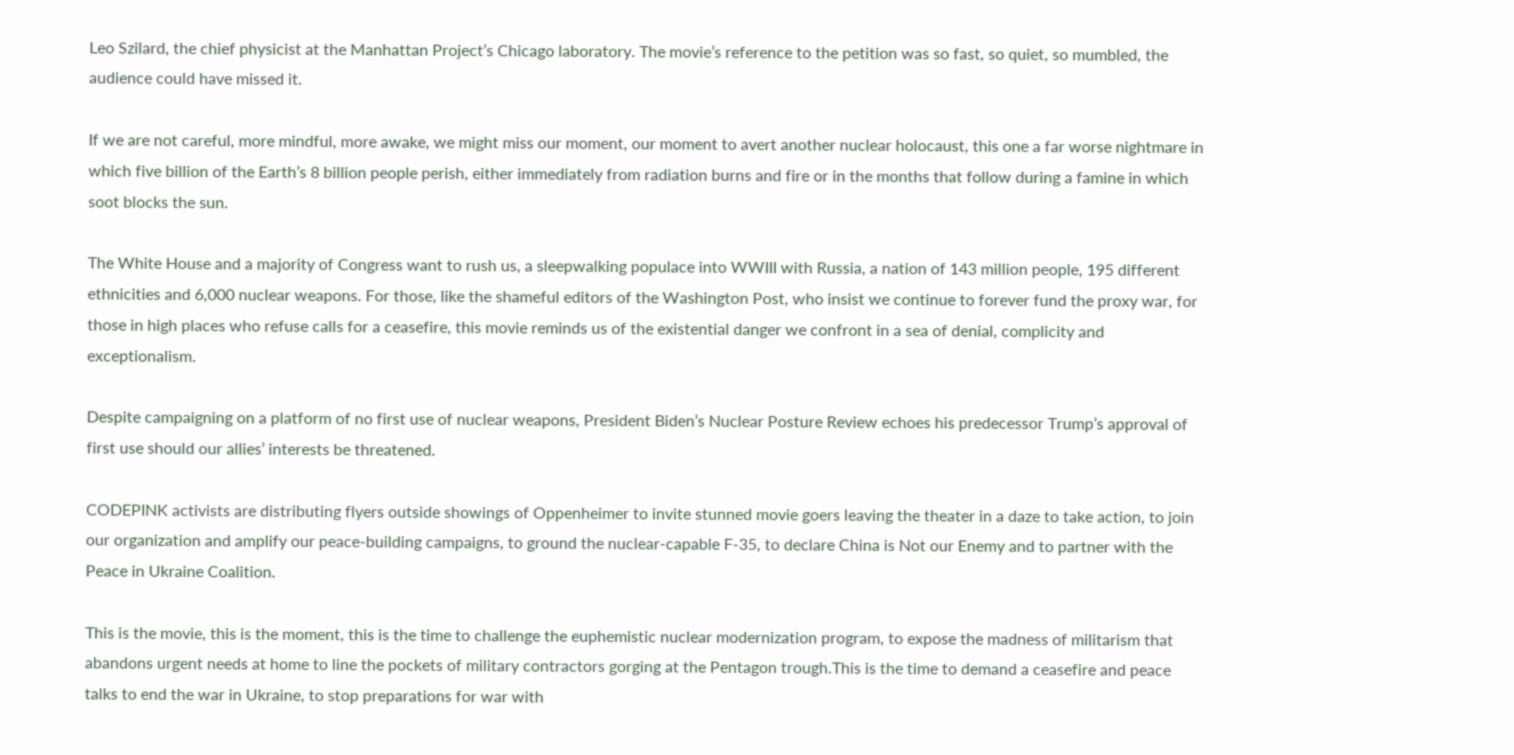Leo Szilard, the chief physicist at the Manhattan Project’s Chicago laboratory. The movie’s reference to the petition was so fast, so quiet, so mumbled, the audience could have missed it.

If we are not careful, more mindful, more awake, we might miss our moment, our moment to avert another nuclear holocaust, this one a far worse nightmare in which five billion of the Earth’s 8 billion people perish, either immediately from radiation burns and fire or in the months that follow during a famine in which soot blocks the sun.

The White House and a majority of Congress want to rush us, a sleepwalking populace into WWIII with Russia, a nation of 143 million people, 195 different ethnicities and 6,000 nuclear weapons. For those, like the shameful editors of the Washington Post, who insist we continue to forever fund the proxy war, for those in high places who refuse calls for a ceasefire, this movie reminds us of the existential danger we confront in a sea of denial, complicity and exceptionalism.

Despite campaigning on a platform of no first use of nuclear weapons, President Biden’s Nuclear Posture Review echoes his predecessor Trump’s approval of first use should our allies’ interests be threatened.

CODEPINK activists are distributing flyers outside showings of Oppenheimer to invite stunned movie goers leaving the theater in a daze to take action, to join our organization and amplify our peace-building campaigns, to ground the nuclear-capable F-35, to declare China is Not our Enemy and to partner with the Peace in Ukraine Coalition.

This is the movie, this is the moment, this is the time to challenge the euphemistic nuclear modernization program, to expose the madness of militarism that abandons urgent needs at home to line the pockets of military contractors gorging at the Pentagon trough.This is the time to demand a ceasefire and peace talks to end the war in Ukraine, to stop preparations for war with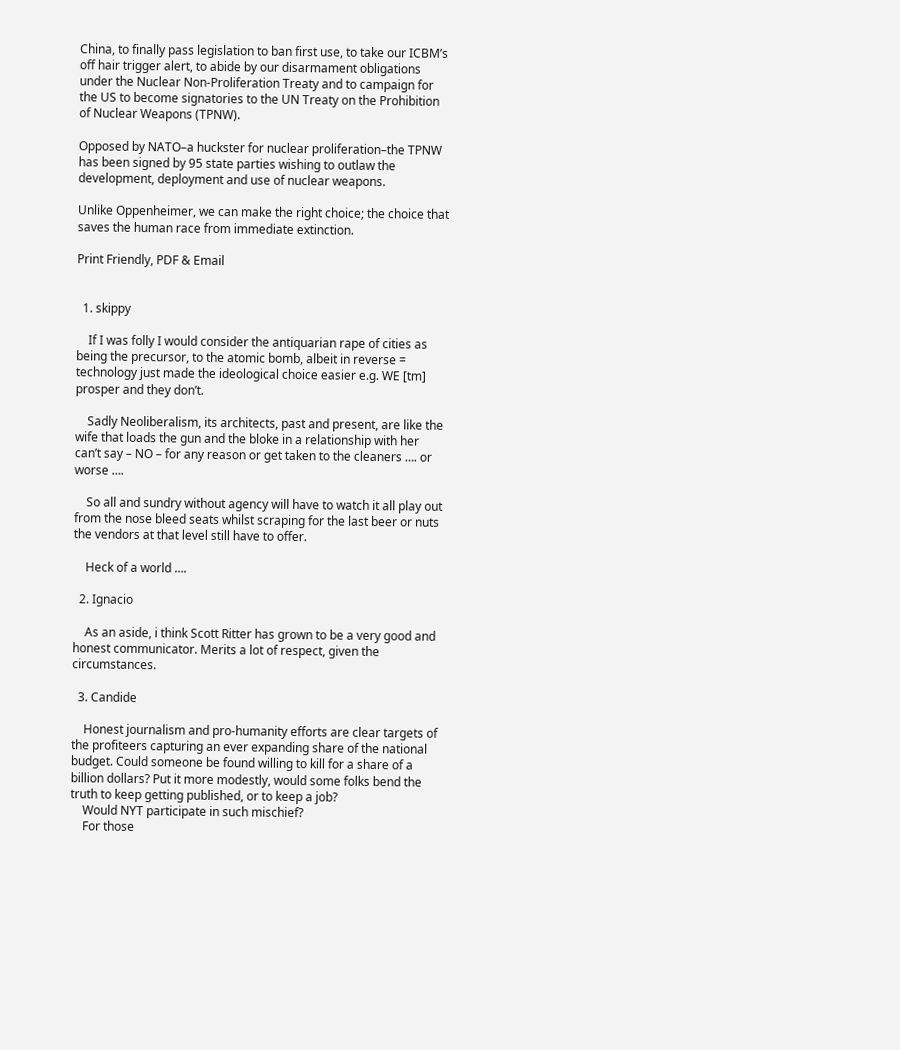China, to finally pass legislation to ban first use, to take our ICBM’s off hair trigger alert, to abide by our disarmament obligations under the Nuclear Non-Proliferation Treaty and to campaign for the US to become signatories to the UN Treaty on the Prohibition of Nuclear Weapons (TPNW).

Opposed by NATO–a huckster for nuclear proliferation–the TPNW has been signed by 95 state parties wishing to outlaw the development, deployment and use of nuclear weapons.

Unlike Oppenheimer, we can make the right choice; the choice that saves the human race from immediate extinction.

Print Friendly, PDF & Email


  1. skippy

    If I was folly I would consider the antiquarian rape of cities as being the precursor, to the atomic bomb, albeit in reverse = technology just made the ideological choice easier e.g. WE [tm] prosper and they don’t.

    Sadly Neoliberalism, its architects, past and present, are like the wife that loads the gun and the bloke in a relationship with her can’t say – NO – for any reason or get taken to the cleaners …. or worse ….

    So all and sundry without agency will have to watch it all play out from the nose bleed seats whilst scraping for the last beer or nuts the vendors at that level still have to offer.

    Heck of a world ….

  2. Ignacio

    As an aside, i think Scott Ritter has grown to be a very good and honest communicator. Merits a lot of respect, given the circumstances.

  3. Candide

    Honest journalism and pro-humanity efforts are clear targets of the profiteers capturing an ever expanding share of the national budget. Could someone be found willing to kill for a share of a billion dollars? Put it more modestly, would some folks bend the truth to keep getting published, or to keep a job?
    Would NYT participate in such mischief?
    For those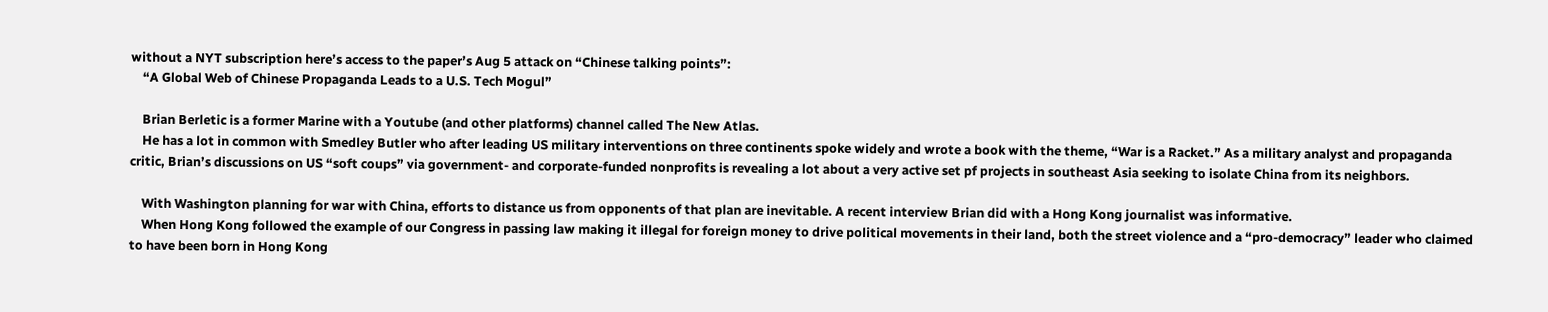without a NYT subscription here’s access to the paper’s Aug 5 attack on “Chinese talking points”:
    “A Global Web of Chinese Propaganda Leads to a U.S. Tech Mogul”

    Brian Berletic is a former Marine with a Youtube (and other platforms) channel called The New Atlas.
    He has a lot in common with Smedley Butler who after leading US military interventions on three continents spoke widely and wrote a book with the theme, “War is a Racket.” As a military analyst and propaganda critic, Brian’s discussions on US “soft coups” via government- and corporate-funded nonprofits is revealing a lot about a very active set pf projects in southeast Asia seeking to isolate China from its neighbors.

    With Washington planning for war with China, efforts to distance us from opponents of that plan are inevitable. A recent interview Brian did with a Hong Kong journalist was informative.
    When Hong Kong followed the example of our Congress in passing law making it illegal for foreign money to drive political movements in their land, both the street violence and a “pro-democracy” leader who claimed to have been born in Hong Kong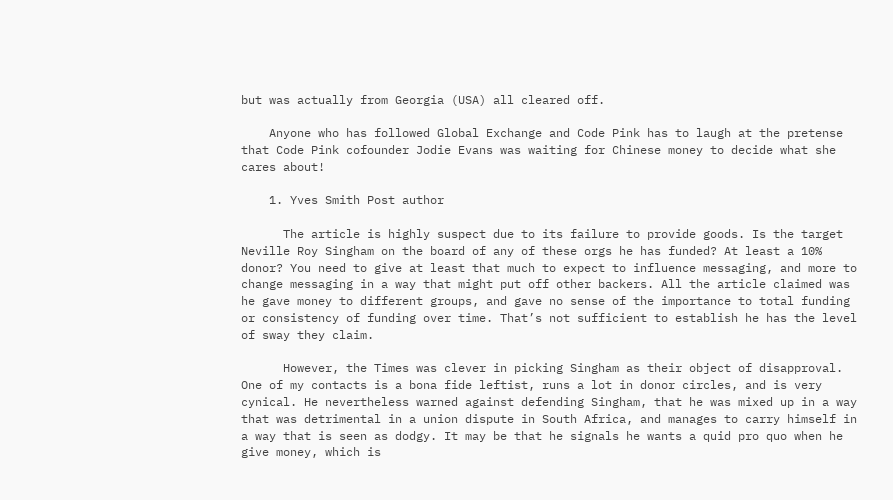but was actually from Georgia (USA) all cleared off.

    Anyone who has followed Global Exchange and Code Pink has to laugh at the pretense that Code Pink cofounder Jodie Evans was waiting for Chinese money to decide what she cares about!

    1. Yves Smith Post author

      The article is highly suspect due to its failure to provide goods. Is the target Neville Roy Singham on the board of any of these orgs he has funded? At least a 10% donor? You need to give at least that much to expect to influence messaging, and more to change messaging in a way that might put off other backers. All the article claimed was he gave money to different groups, and gave no sense of the importance to total funding or consistency of funding over time. That’s not sufficient to establish he has the level of sway they claim.

      However, the Times was clever in picking Singham as their object of disapproval. One of my contacts is a bona fide leftist, runs a lot in donor circles, and is very cynical. He nevertheless warned against defending Singham, that he was mixed up in a way that was detrimental in a union dispute in South Africa, and manages to carry himself in a way that is seen as dodgy. It may be that he signals he wants a quid pro quo when he give money, which is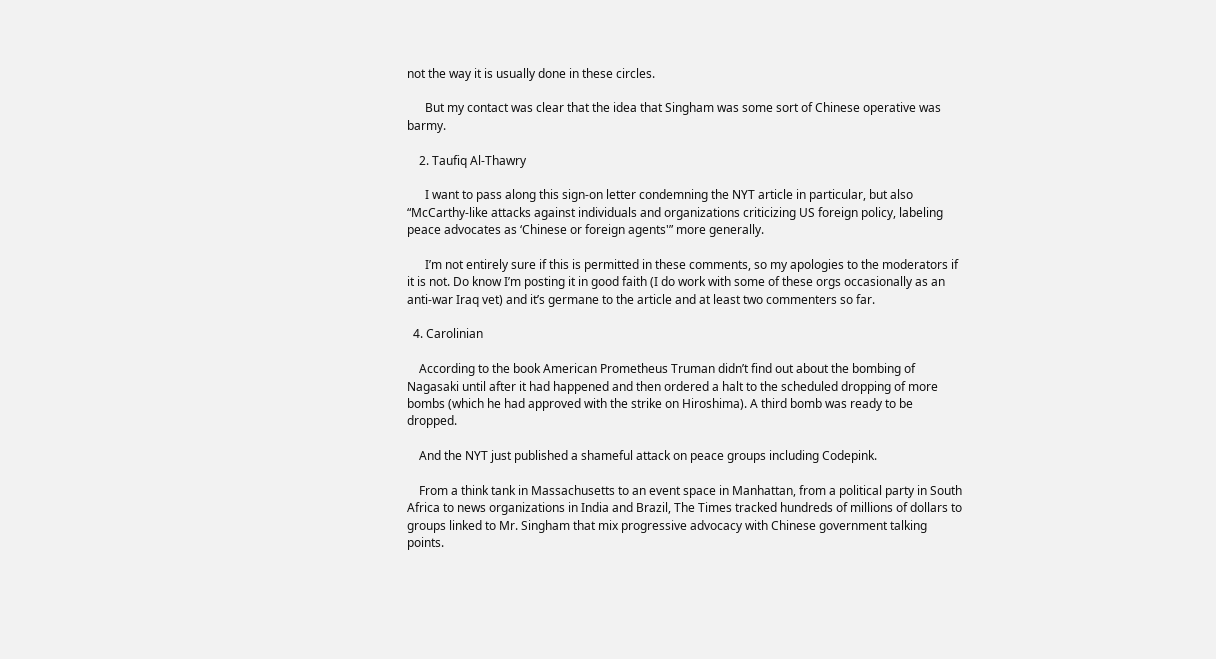not the way it is usually done in these circles.

      But my contact was clear that the idea that Singham was some sort of Chinese operative was barmy.

    2. Taufiq Al-Thawry

      I want to pass along this sign-on letter condemning the NYT article in particular, but also “McCarthy-like attacks against individuals and organizations criticizing US foreign policy, labeling peace advocates as ‘Chinese or foreign agents'” more generally.

      I’m not entirely sure if this is permitted in these comments, so my apologies to the moderators if it is not. Do know I’m posting it in good faith (I do work with some of these orgs occasionally as an anti-war Iraq vet) and it’s germane to the article and at least two commenters so far.

  4. Carolinian

    According to the book American Prometheus Truman didn’t find out about the bombing of Nagasaki until after it had happened and then ordered a halt to the scheduled dropping of more bombs (which he had approved with the strike on Hiroshima). A third bomb was ready to be dropped.

    And the NYT just published a shameful attack on peace groups including Codepink.

    From a think tank in Massachusetts to an event space in Manhattan, from a political party in South Africa to news organizations in India and Brazil, The Times tracked hundreds of millions of dollars to groups linked to Mr. Singham that mix progressive advocacy with Chinese government talking points.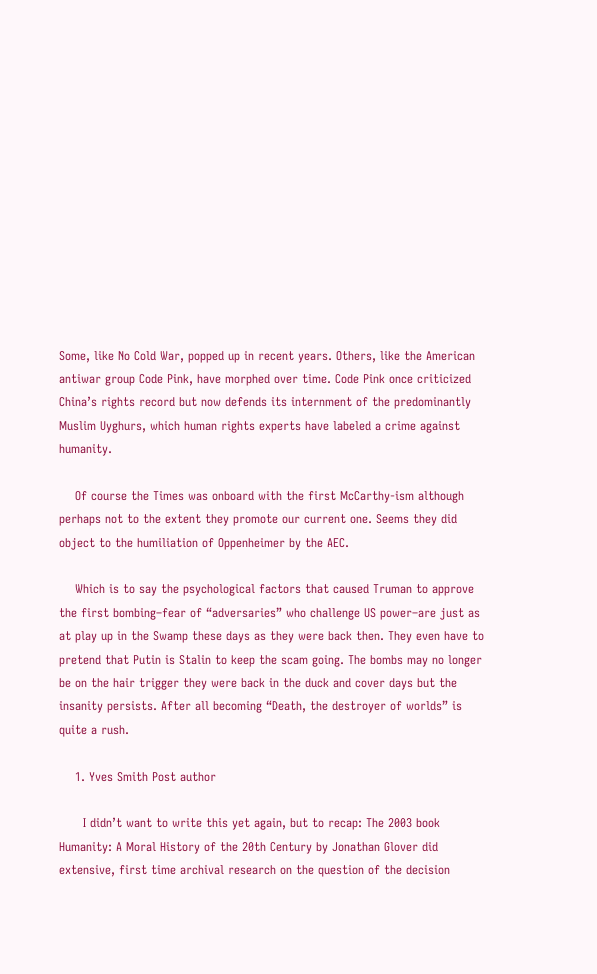Some, like No Cold War, popped up in recent years. Others, like the American antiwar group Code Pink, have morphed over time. Code Pink once criticized China’s rights record but now defends its internment of the predominantly Muslim Uyghurs, which human rights experts have labeled a crime against humanity.

    Of course the Times was onboard with the first McCarthy-ism although perhaps not to the extent they promote our current one. Seems they did object to the humiliation of Oppenheimer by the AEC.

    Which is to say the psychological factors that caused Truman to approve the first bombing–fear of “adversaries” who challenge US power–are just as at play up in the Swamp these days as they were back then. They even have to pretend that Putin is Stalin to keep the scam going. The bombs may no longer be on the hair trigger they were back in the duck and cover days but the insanity persists. After all becoming “Death, the destroyer of worlds” is quite a rush.

    1. Yves Smith Post author

      I didn’t want to write this yet again, but to recap: The 2003 book Humanity: A Moral History of the 20th Century by Jonathan Glover did extensive, first time archival research on the question of the decision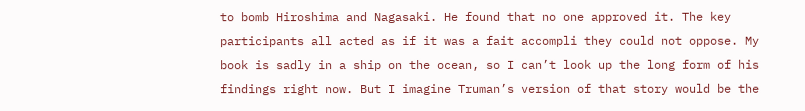to bomb Hiroshima and Nagasaki. He found that no one approved it. The key participants all acted as if it was a fait accompli they could not oppose. My book is sadly in a ship on the ocean, so I can’t look up the long form of his findings right now. But I imagine Truman’s version of that story would be the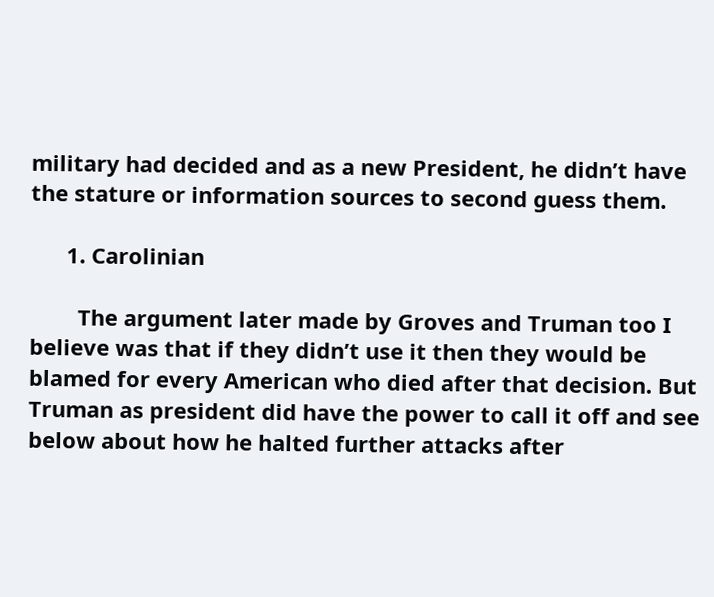military had decided and as a new President, he didn’t have the stature or information sources to second guess them.

      1. Carolinian

        The argument later made by Groves and Truman too I believe was that if they didn’t use it then they would be blamed for every American who died after that decision. But Truman as president did have the power to call it off and see below about how he halted further attacks after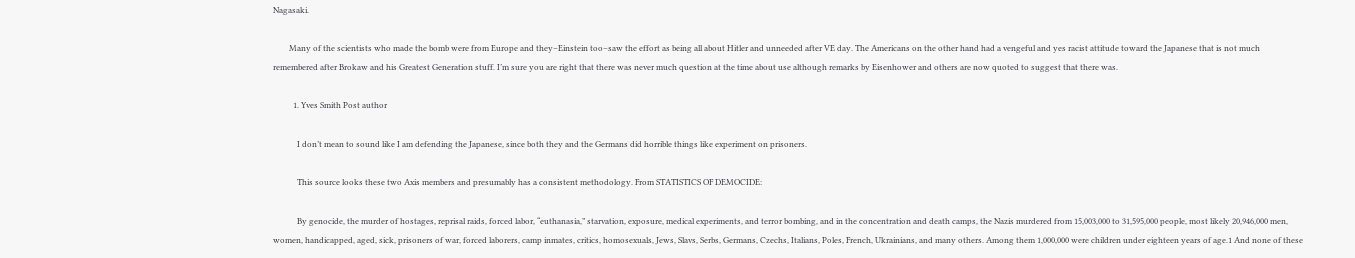Nagasaki.

        Many of the scientists who made the bomb were from Europe and they–Einstein too–saw the effort as being all about Hitler and unneeded after VE day. The Americans on the other hand had a vengeful and yes racist attitude toward the Japanese that is not much remembered after Brokaw and his Greatest Generation stuff. I’m sure you are right that there was never much question at the time about use although remarks by Eisenhower and others are now quoted to suggest that there was.

          1. Yves Smith Post author

            I don’t mean to sound like I am defending the Japanese, since both they and the Germans did horrible things like experiment on prisoners.

            This source looks these two Axis members and presumably has a consistent methodology. From STATISTICS OF DEMOCIDE:

            By genocide, the murder of hostages, reprisal raids, forced labor, “euthanasia,” starvation, exposure, medical experiments, and terror bombing, and in the concentration and death camps, the Nazis murdered from 15,003,000 to 31,595,000 people, most likely 20,946,000 men, women, handicapped, aged, sick, prisoners of war, forced laborers, camp inmates, critics, homosexuals, Jews, Slavs, Serbs, Germans, Czechs, Italians, Poles, French, Ukrainians, and many others. Among them 1,000,000 were children under eighteen years of age.1 And none of these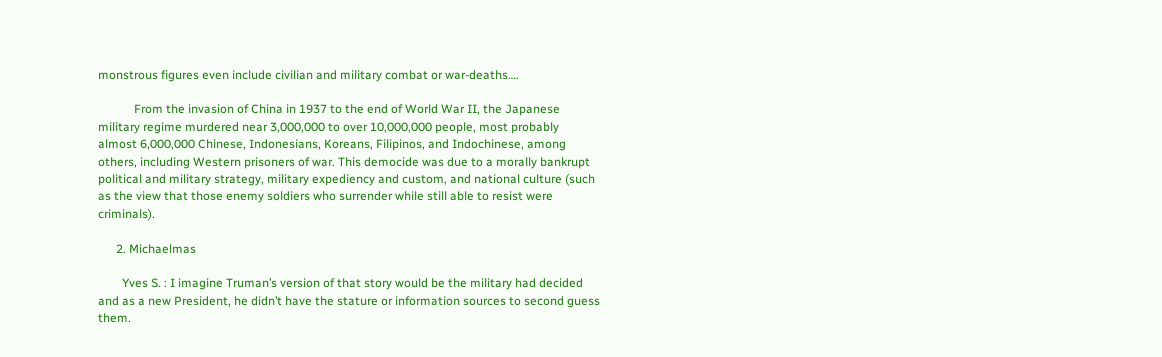monstrous figures even include civilian and military combat or war-deaths….

            From the invasion of China in 1937 to the end of World War II, the Japanese military regime murdered near 3,000,000 to over 10,000,000 people, most probably almost 6,000,000 Chinese, Indonesians, Koreans, Filipinos, and Indochinese, among others, including Western prisoners of war. This democide was due to a morally bankrupt political and military strategy, military expediency and custom, and national culture (such as the view that those enemy soldiers who surrender while still able to resist were criminals).

      2. Michaelmas

        Yves S. : I imagine Truman’s version of that story would be the military had decided and as a new President, he didn’t have the stature or information sources to second guess them.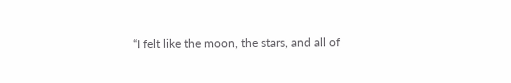“I felt like the moon, the stars, and all of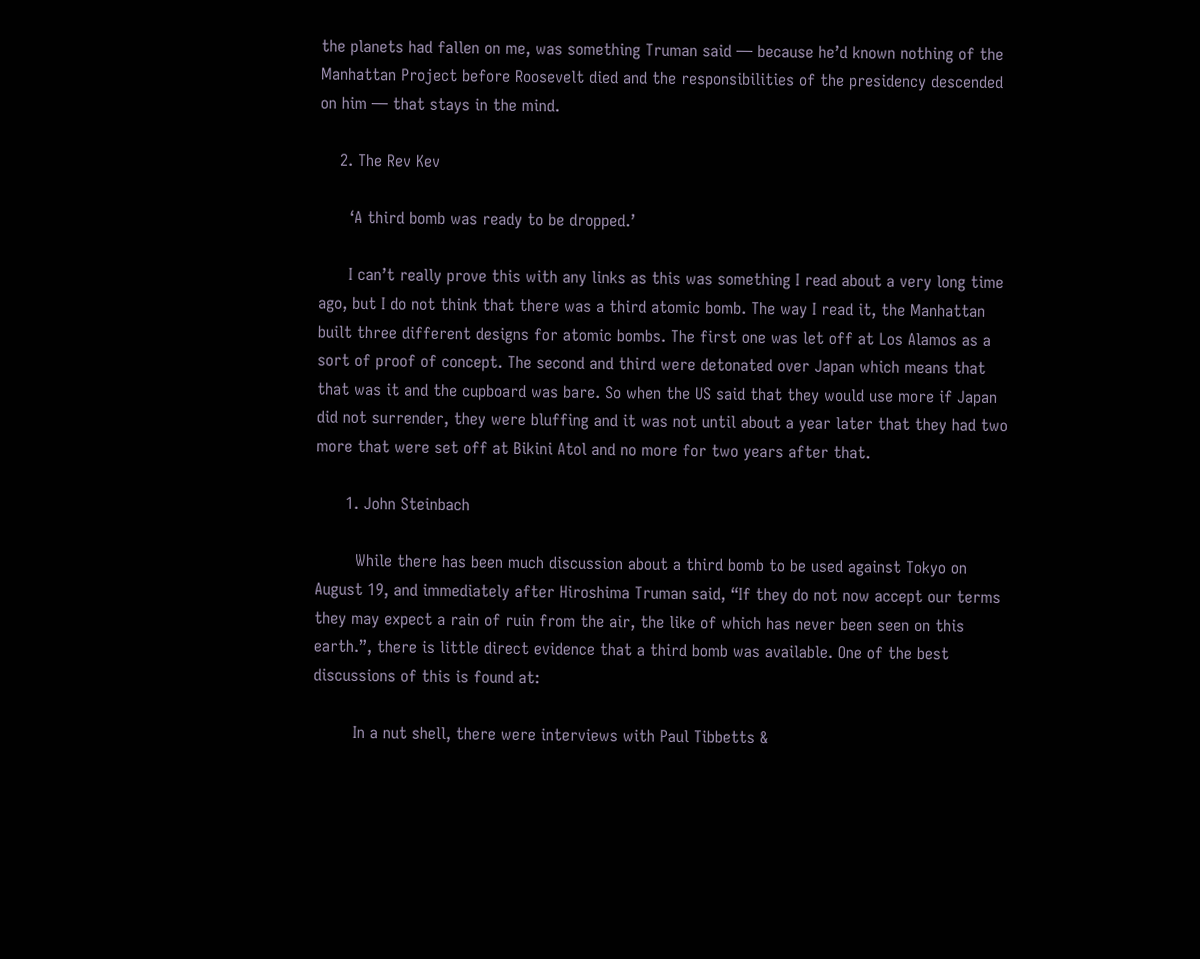the planets had fallen on me, was something Truman said — because he’d known nothing of the Manhattan Project before Roosevelt died and the responsibilities of the presidency descended on him — that stays in the mind.

    2. The Rev Kev

      ‘A third bomb was ready to be dropped.’

      I can’t really prove this with any links as this was something I read about a very long time ago, but I do not think that there was a third atomic bomb. The way I read it, the Manhattan built three different designs for atomic bombs. The first one was let off at Los Alamos as a sort of proof of concept. The second and third were detonated over Japan which means that that was it and the cupboard was bare. So when the US said that they would use more if Japan did not surrender, they were bluffing and it was not until about a year later that they had two more that were set off at Bikini Atol and no more for two years after that.

      1. John Steinbach

        While there has been much discussion about a third bomb to be used against Tokyo on August 19, and immediately after Hiroshima Truman said, “If they do not now accept our terms they may expect a rain of ruin from the air, the like of which has never been seen on this earth.”, there is little direct evidence that a third bomb was available. One of the best discussions of this is found at:

        In a nut shell, there were interviews with Paul Tibbetts &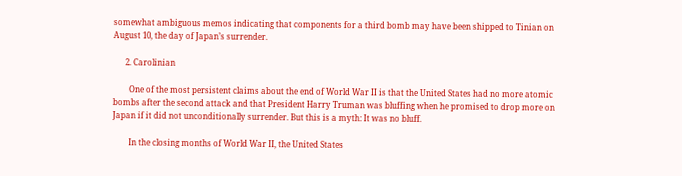somewhat ambiguous memos indicating that components for a third bomb may have been shipped to Tinian on August 10, the day of Japan’s surrender.

      2. Carolinian

        One of the most persistent claims about the end of World War II is that the United States had no more atomic bombs after the second attack and that President Harry Truman was bluffing when he promised to drop more on Japan if it did not unconditionally surrender. But this is a myth: It was no bluff.

        In the closing months of World War II, the United States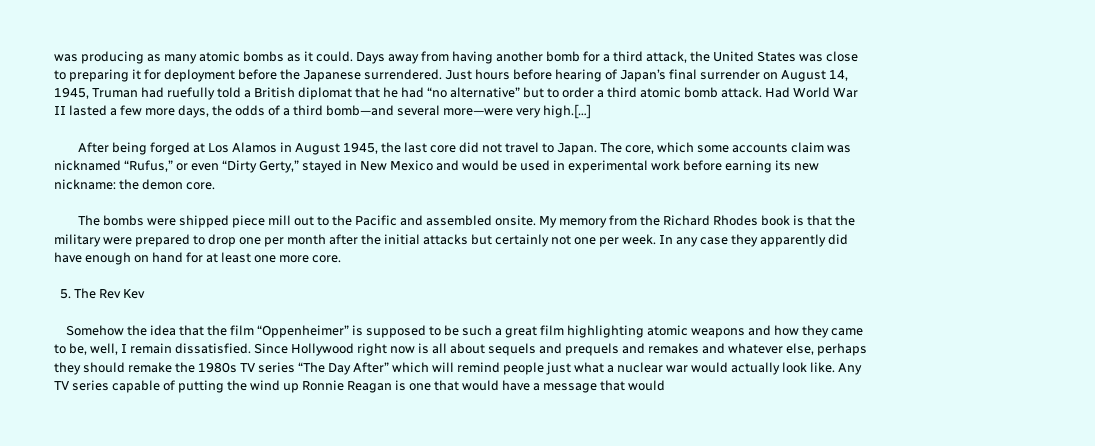was producing as many atomic bombs as it could. Days away from having another bomb for a third attack, the United States was close to preparing it for deployment before the Japanese surrendered. Just hours before hearing of Japan’s final surrender on August 14, 1945, Truman had ruefully told a British diplomat that he had “no alternative” but to order a third atomic bomb attack. Had World War II lasted a few more days, the odds of a third bomb—and several more—were very high.[…]

        After being forged at Los Alamos in August 1945, the last core did not travel to Japan. The core, which some accounts claim was nicknamed “Rufus,” or even “Dirty Gerty,” stayed in New Mexico and would be used in experimental work before earning its new nickname: the demon core.

        The bombs were shipped piece mill out to the Pacific and assembled onsite. My memory from the Richard Rhodes book is that the military were prepared to drop one per month after the initial attacks but certainly not one per week. In any case they apparently did have enough on hand for at least one more core.

  5. The Rev Kev

    Somehow the idea that the film “Oppenheimer” is supposed to be such a great film highlighting atomic weapons and how they came to be, well, I remain dissatisfied. Since Hollywood right now is all about sequels and prequels and remakes and whatever else, perhaps they should remake the 1980s TV series “The Day After” which will remind people just what a nuclear war would actually look like. Any TV series capable of putting the wind up Ronnie Reagan is one that would have a message that would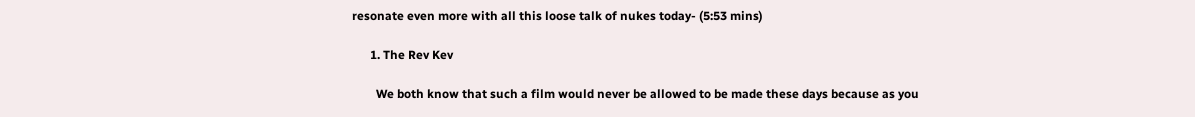resonate even more with all this loose talk of nukes today- (5:53 mins)

      1. The Rev Kev

        We both know that such a film would never be allowed to be made these days because as you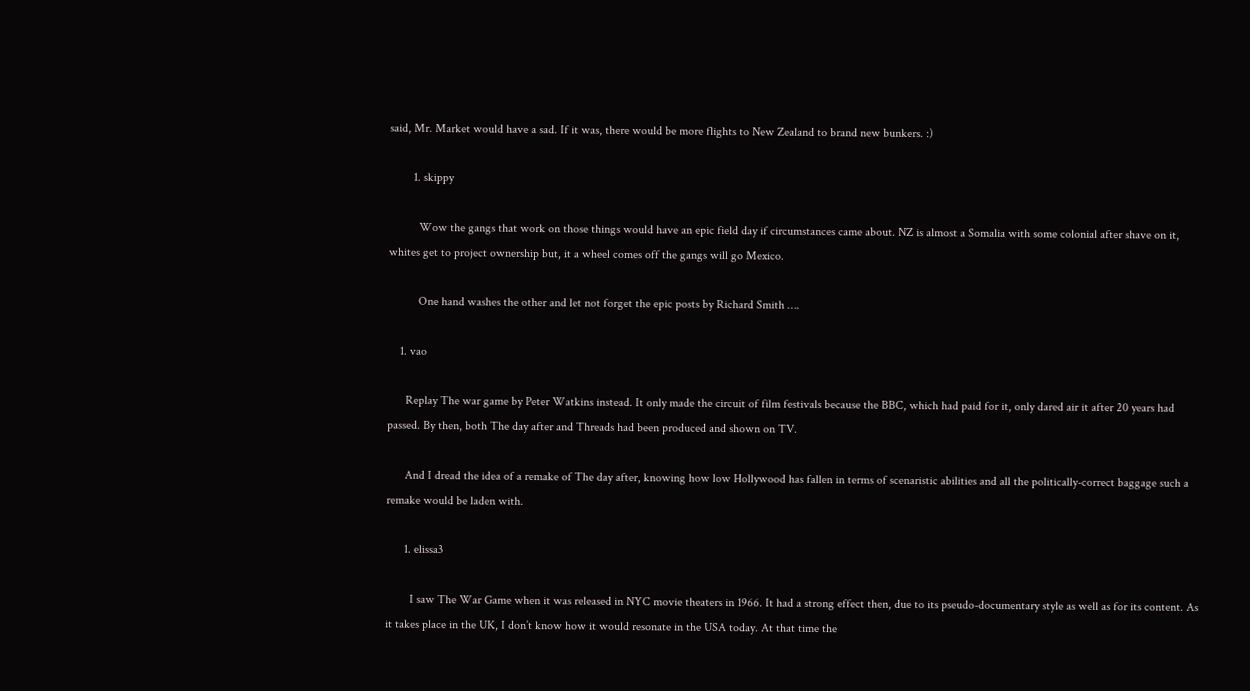said, Mr. Market would have a sad. If it was, there would be more flights to New Zealand to brand new bunkers. :)

        1. skippy

          Wow the gangs that work on those things would have an epic field day if circumstances came about. NZ is almost a Somalia with some colonial after shave on it, whites get to project ownership but, it a wheel comes off the gangs will go Mexico.

          One hand washes the other and let not forget the epic posts by Richard Smith ….

    1. vao

      Replay The war game by Peter Watkins instead. It only made the circuit of film festivals because the BBC, which had paid for it, only dared air it after 20 years had passed. By then, both The day after and Threads had been produced and shown on TV.

      And I dread the idea of a remake of The day after, knowing how low Hollywood has fallen in terms of scenaristic abilities and all the politically-correct baggage such a remake would be laden with.

      1. elissa3

        I saw The War Game when it was released in NYC movie theaters in 1966. It had a strong effect then, due to its pseudo-documentary style as well as for its content. As it takes place in the UK, I don’t know how it would resonate in the USA today. At that time the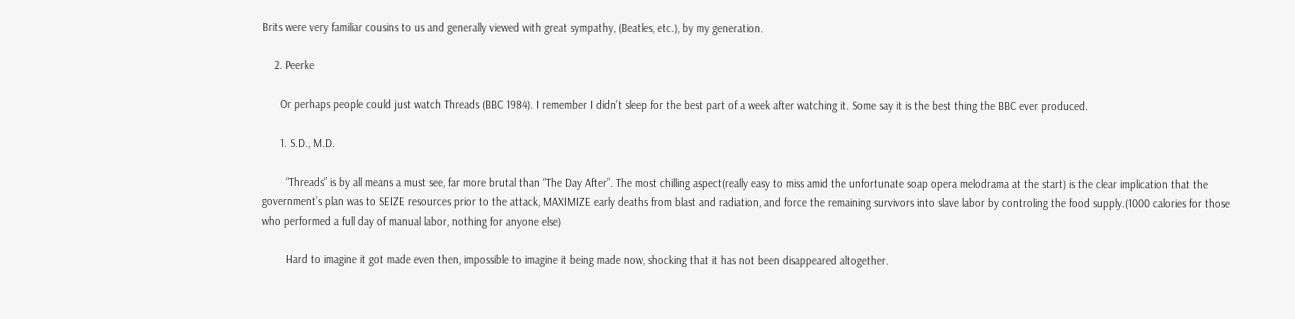Brits were very familiar cousins to us and generally viewed with great sympathy, (Beatles, etc.), by my generation.

    2. Peerke

      Or perhaps people could just watch Threads (BBC 1984). I remember I didn’t sleep for the best part of a week after watching it. Some say it is the best thing the BBC ever produced.

      1. S.D., M.D.

        “Threads” is by all means a must see, far more brutal than “The Day After”. The most chilling aspect(really easy to miss amid the unfortunate soap opera melodrama at the start) is the clear implication that the government’s plan was to SEIZE resources prior to the attack, MAXIMIZE early deaths from blast and radiation, and force the remaining survivors into slave labor by controling the food supply.(1000 calories for those who performed a full day of manual labor, nothing for anyone else)

        Hard to imagine it got made even then, impossible to imagine it being made now, shocking that it has not been disappeared altogether.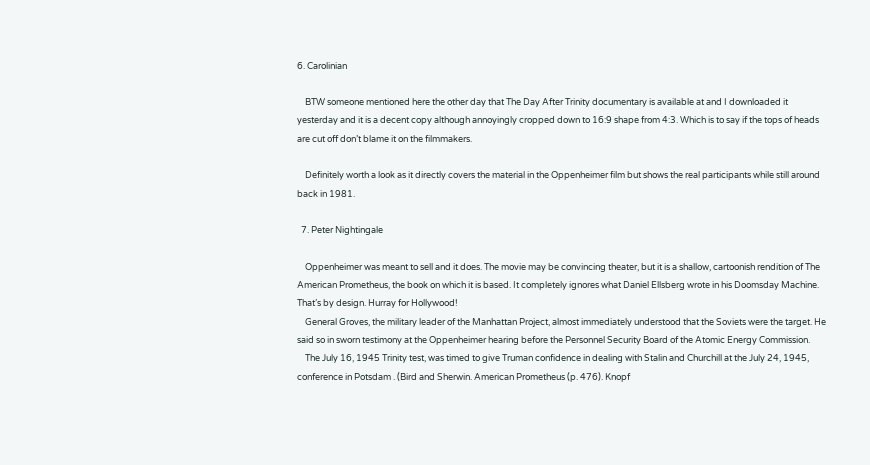6. Carolinian

    BTW someone mentioned here the other day that The Day After Trinity documentary is available at and I downloaded it yesterday and it is a decent copy although annoyingly cropped down to 16:9 shape from 4:3. Which is to say if the tops of heads are cut off don’t blame it on the filmmakers.

    Definitely worth a look as it directly covers the material in the Oppenheimer film but shows the real participants while still around back in 1981.

  7. Peter Nightingale

    Oppenheimer was meant to sell and it does. The movie may be convincing theater, but it is a shallow, cartoonish rendition of The American Prometheus, the book on which it is based. It completely ignores what Daniel Ellsberg wrote in his Doomsday Machine. That’s by design. Hurray for Hollywood!
    General Groves, the military leader of the Manhattan Project, almost immediately understood that the Soviets were the target. He said so in sworn testimony at the Oppenheimer hearing before the Personnel Security Board of the Atomic Energy Commission.
    The July 16, 1945 Trinity test, was timed to give Truman confidence in dealing with Stalin and Churchill at the July 24, 1945, conference in Potsdam . (Bird and Sherwin. American Prometheus (p. 476). Knopf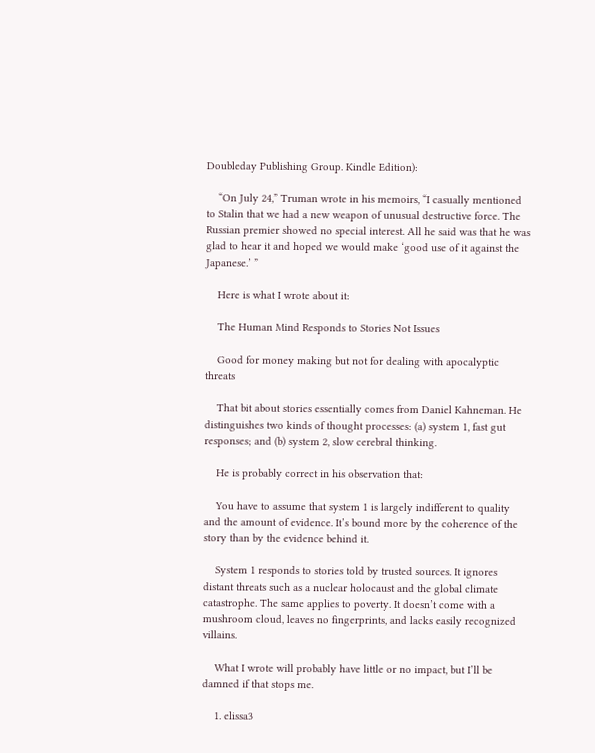Doubleday Publishing Group. Kindle Edition):

    “On July 24,” Truman wrote in his memoirs, “I casually mentioned to Stalin that we had a new weapon of unusual destructive force. The Russian premier showed no special interest. All he said was that he was glad to hear it and hoped we would make ‘good use of it against the Japanese.’ ”

    Here is what I wrote about it:

    The Human Mind Responds to Stories Not Issues

    Good for money making but not for dealing with apocalyptic threats

    That bit about stories essentially comes from Daniel Kahneman. He distinguishes two kinds of thought processes: (a) system 1, fast gut responses; and (b) system 2, slow cerebral thinking.

    He is probably correct in his observation that:

    You have to assume that system 1 is largely indifferent to quality and the amount of evidence. It’s bound more by the coherence of the story than by the evidence behind it.

    System 1 responds to stories told by trusted sources. It ignores distant threats such as a nuclear holocaust and the global climate catastrophe. The same applies to poverty. It doesn’t come with a mushroom cloud, leaves no fingerprints, and lacks easily recognized villains.

    What I wrote will probably have little or no impact, but I’ll be damned if that stops me.

    1. elissa3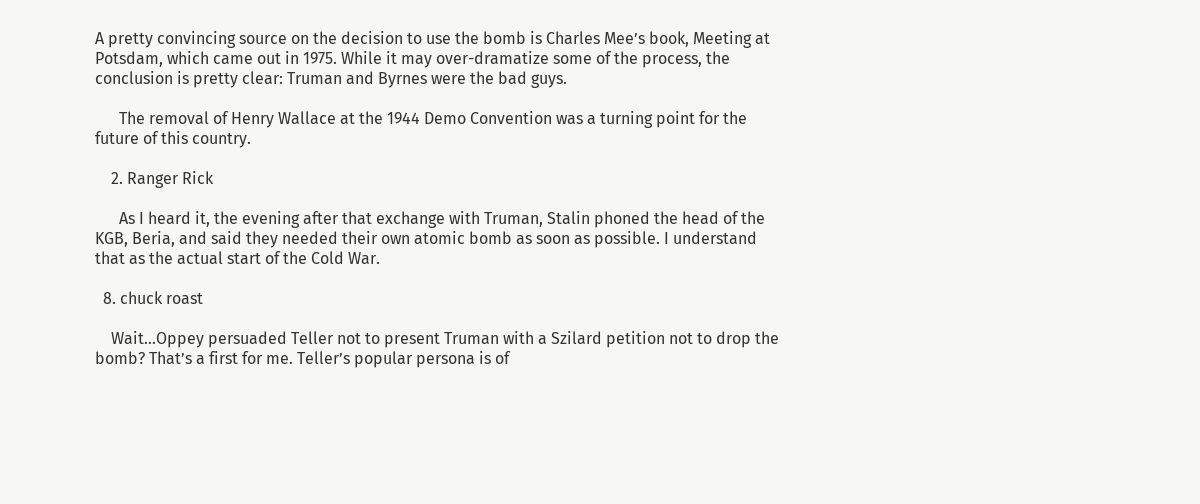A pretty convincing source on the decision to use the bomb is Charles Mee’s book, Meeting at Potsdam, which came out in 1975. While it may over-dramatize some of the process, the conclusion is pretty clear: Truman and Byrnes were the bad guys.

      The removal of Henry Wallace at the 1944 Demo Convention was a turning point for the future of this country.

    2. Ranger Rick

      As I heard it, the evening after that exchange with Truman, Stalin phoned the head of the KGB, Beria, and said they needed their own atomic bomb as soon as possible. I understand that as the actual start of the Cold War.

  8. chuck roast

    Wait…Oppey persuaded Teller not to present Truman with a Szilard petition not to drop the bomb? That’s a first for me. Teller’s popular persona is of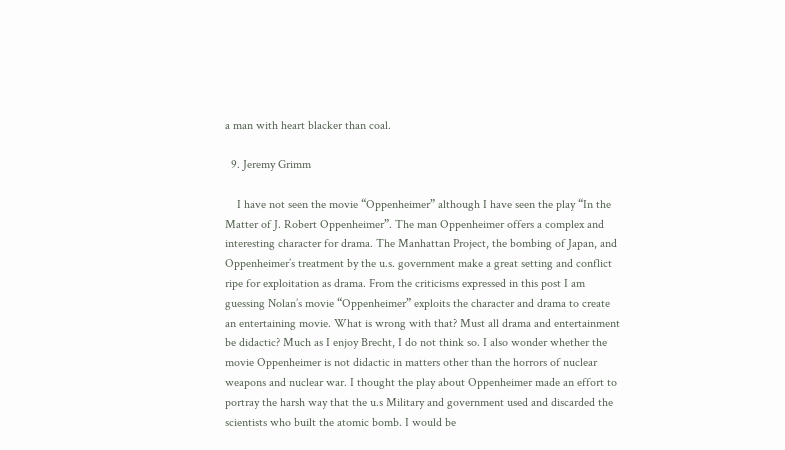a man with heart blacker than coal.

  9. Jeremy Grimm

    I have not seen the movie “Oppenheimer” although I have seen the play “In the Matter of J. Robert Oppenheimer”. The man Oppenheimer offers a complex and interesting character for drama. The Manhattan Project, the bombing of Japan, and Oppenheimer’s treatment by the u.s. government make a great setting and conflict ripe for exploitation as drama. From the criticisms expressed in this post I am guessing Nolan’s movie “Oppenheimer” exploits the character and drama to create an entertaining movie. What is wrong with that? Must all drama and entertainment be didactic? Much as I enjoy Brecht, I do not think so. I also wonder whether the movie Oppenheimer is not didactic in matters other than the horrors of nuclear weapons and nuclear war. I thought the play about Oppenheimer made an effort to portray the harsh way that the u.s Military and government used and discarded the scientists who built the atomic bomb. I would be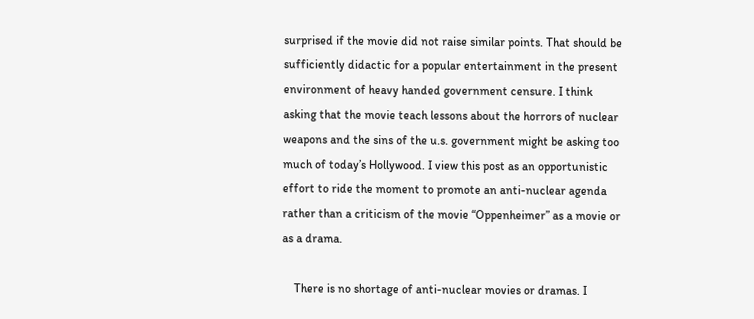surprised if the movie did not raise similar points. That should be sufficiently didactic for a popular entertainment in the present environment of heavy handed government censure. I think asking that the movie teach lessons about the horrors of nuclear weapons and the sins of the u.s. government might be asking too much of today’s Hollywood. I view this post as an opportunistic effort to ride the moment to promote an anti-nuclear agenda rather than a criticism of the movie “Oppenheimer” as a movie or as a drama.

    There is no shortage of anti-nuclear movies or dramas. I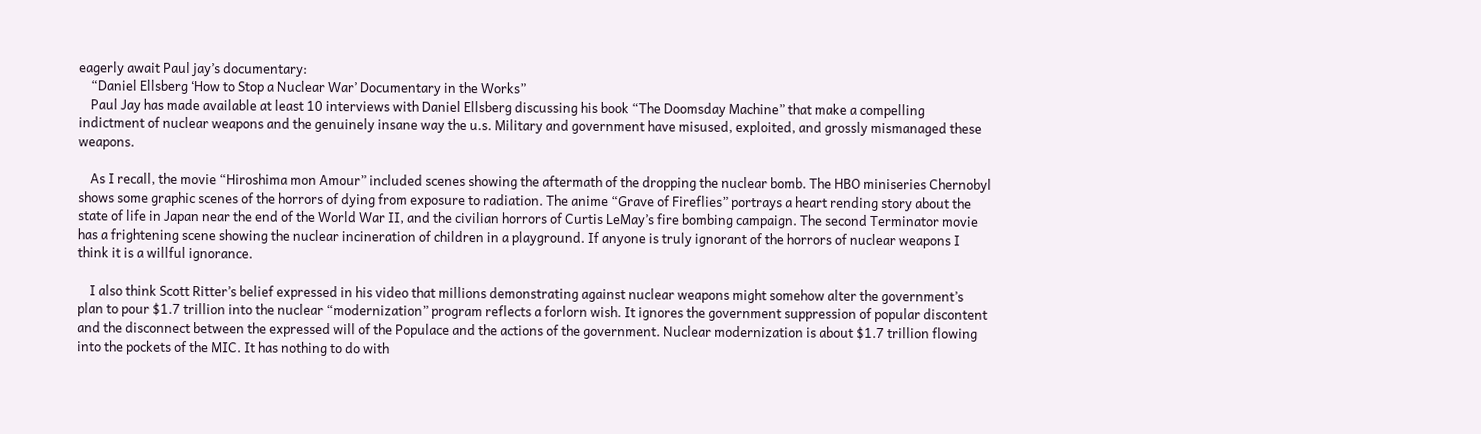eagerly await Paul jay’s documentary:
    “Daniel Ellsberg ‘How to Stop a Nuclear War’ Documentary in the Works”
    Paul Jay has made available at least 10 interviews with Daniel Ellsberg discussing his book “The Doomsday Machine” that make a compelling indictment of nuclear weapons and the genuinely insane way the u.s. Military and government have misused, exploited, and grossly mismanaged these weapons.

    As I recall, the movie “Hiroshima mon Amour” included scenes showing the aftermath of the dropping the nuclear bomb. The HBO miniseries Chernobyl shows some graphic scenes of the horrors of dying from exposure to radiation. The anime “Grave of Fireflies” portrays a heart rending story about the state of life in Japan near the end of the World War II, and the civilian horrors of Curtis LeMay’s fire bombing campaign. The second Terminator movie has a frightening scene showing the nuclear incineration of children in a playground. If anyone is truly ignorant of the horrors of nuclear weapons I think it is a willful ignorance.

    I also think Scott Ritter’s belief expressed in his video that millions demonstrating against nuclear weapons might somehow alter the government’s plan to pour $1.7 trillion into the nuclear “modernization” program reflects a forlorn wish. It ignores the government suppression of popular discontent and the disconnect between the expressed will of the Populace and the actions of the government. Nuclear modernization is about $1.7 trillion flowing into the pockets of the MIC. It has nothing to do with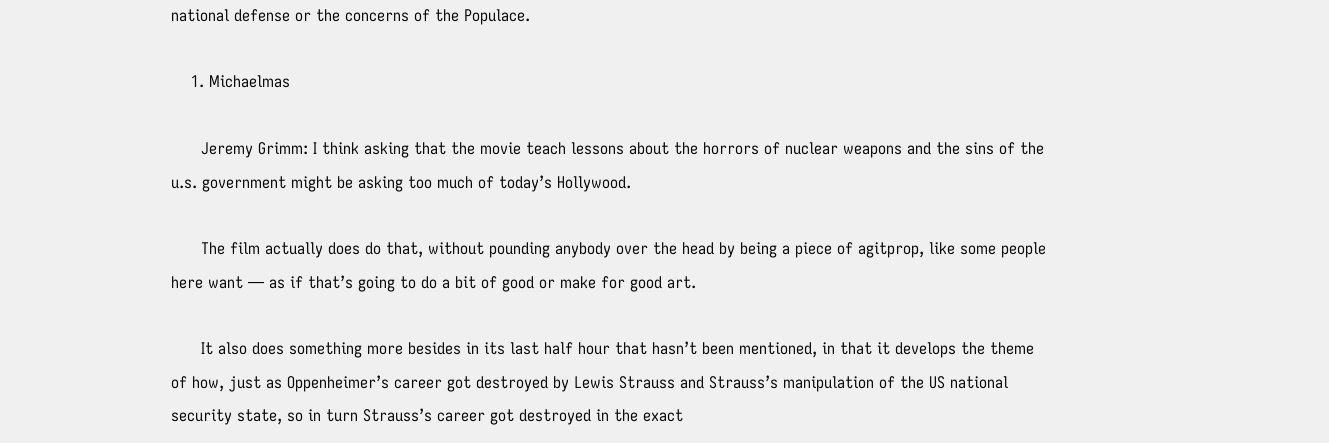national defense or the concerns of the Populace.

    1. Michaelmas

      Jeremy Grimm: I think asking that the movie teach lessons about the horrors of nuclear weapons and the sins of the u.s. government might be asking too much of today’s Hollywood.

      The film actually does do that, without pounding anybody over the head by being a piece of agitprop, like some people here want — as if that’s going to do a bit of good or make for good art.

      It also does something more besides in its last half hour that hasn’t been mentioned, in that it develops the theme of how, just as Oppenheimer’s career got destroyed by Lewis Strauss and Strauss’s manipulation of the US national security state, so in turn Strauss’s career got destroyed in the exact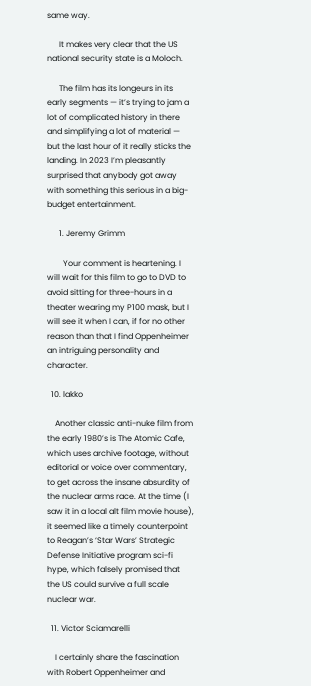same way.

      It makes very clear that the US national security state is a Moloch.

      The film has its longeurs in its early segments — it’s trying to jam a lot of complicated history in there and simplifying a lot of material — but the last hour of it really sticks the landing. In 2023 I’m pleasantly surprised that anybody got away with something this serious in a big-budget entertainment.

      1. Jeremy Grimm

        Your comment is heartening. I will wait for this film to go to DVD to avoid sitting for three-hours in a theater wearing my P100 mask, but I will see it when I can, if for no other reason than that I find Oppenheimer an intriguing personality and character.

  10. lakko

    Another classic anti-nuke film from the early 1980’s is The Atomic Cafe, which uses archive footage, without editorial or voice over commentary, to get across the insane absurdity of the nuclear arms race. At the time (I saw it in a local alt film movie house), it seemed like a timely counterpoint to Reagan’s ‘Star Wars’ Strategic Defense Initiative program sci-fi hype, which falsely promised that the US could survive a full scale nuclear war.

  11. Victor Sciamarelli

    I certainly share the fascination with Robert Oppenheimer and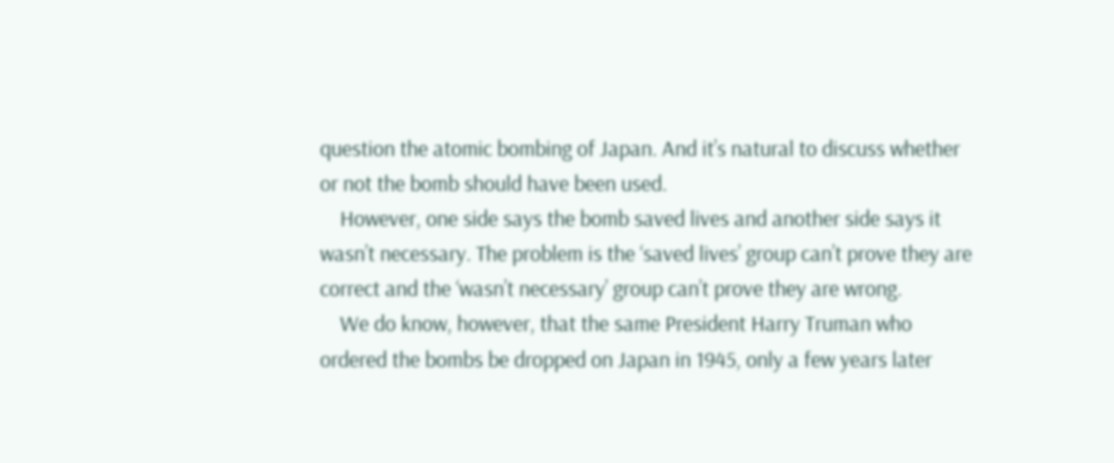question the atomic bombing of Japan. And it’s natural to discuss whether or not the bomb should have been used.
    However, one side says the bomb saved lives and another side says it wasn’t necessary. The problem is the ‘saved lives’ group can’t prove they are correct and the ‘wasn’t necessary’ group can’t prove they are wrong.
    We do know, however, that the same President Harry Truman who ordered the bombs be dropped on Japan in 1945, only a few years later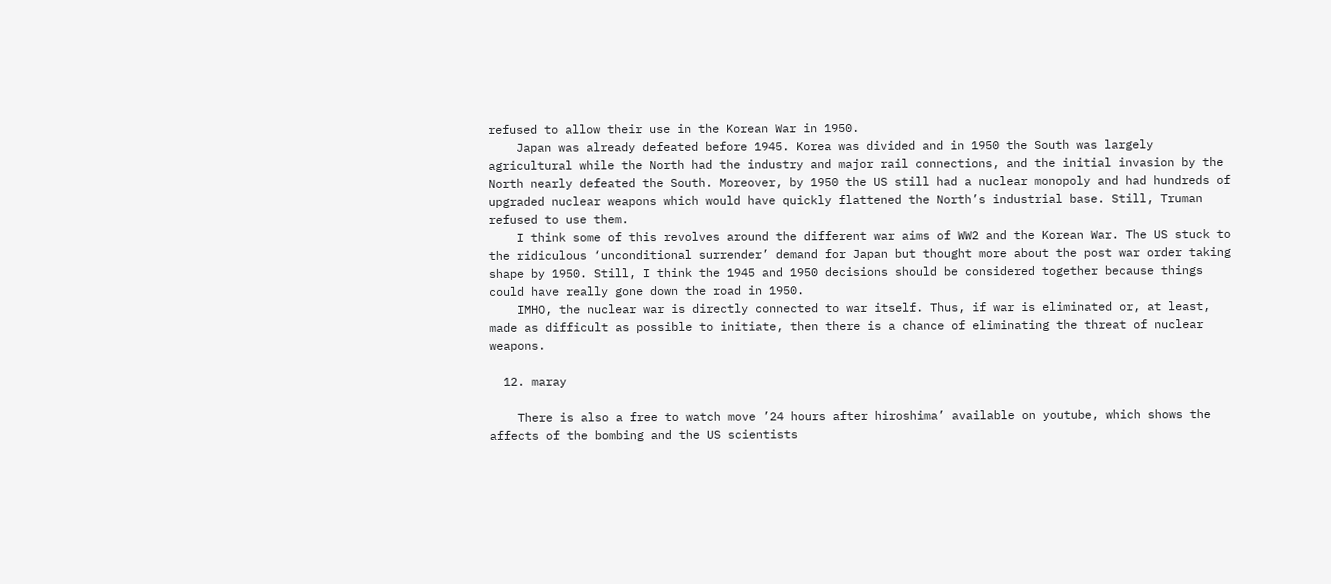refused to allow their use in the Korean War in 1950.
    Japan was already defeated before 1945. Korea was divided and in 1950 the South was largely agricultural while the North had the industry and major rail connections, and the initial invasion by the North nearly defeated the South. Moreover, by 1950 the US still had a nuclear monopoly and had hundreds of upgraded nuclear weapons which would have quickly flattened the North’s industrial base. Still, Truman refused to use them.
    I think some of this revolves around the different war aims of WW2 and the Korean War. The US stuck to the ridiculous ‘unconditional surrender’ demand for Japan but thought more about the post war order taking shape by 1950. Still, I think the 1945 and 1950 decisions should be considered together because things could have really gone down the road in 1950.
    IMHO, the nuclear war is directly connected to war itself. Thus, if war is eliminated or, at least, made as difficult as possible to initiate, then there is a chance of eliminating the threat of nuclear weapons.

  12. maray

    There is also a free to watch move ’24 hours after hiroshima’ available on youtube, which shows the affects of the bombing and the US scientists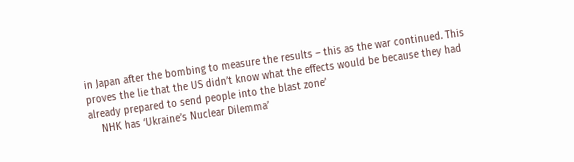in Japan after the bombing to measure the results – this as the war continued. This proves the lie that the US didn’t know what the effects would be because they had already prepared to send people into the blast zone’
    NHK has ‘Ukraine’s Nuclear Dilemma’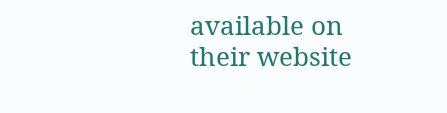available on their website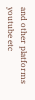and other platforms youtube etc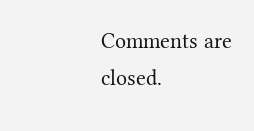Comments are closed.